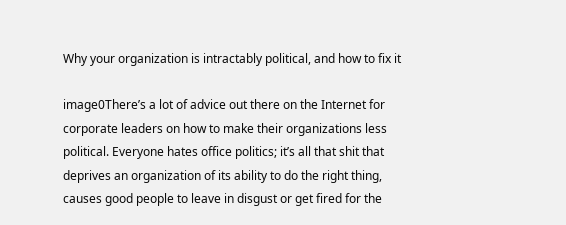Why your organization is intractably political, and how to fix it

image0There’s a lot of advice out there on the Internet for corporate leaders on how to make their organizations less political. Everyone hates office politics; it’s all that shit that deprives an organization of its ability to do the right thing, causes good people to leave in disgust or get fired for the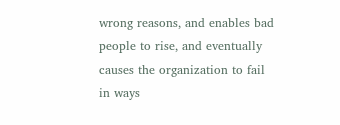wrong reasons, and enables bad people to rise, and eventually causes the organization to fail in ways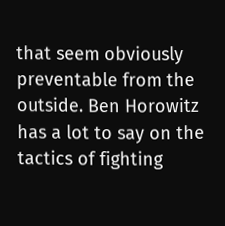that seem obviously preventable from the outside. Ben Horowitz has a lot to say on the tactics of fighting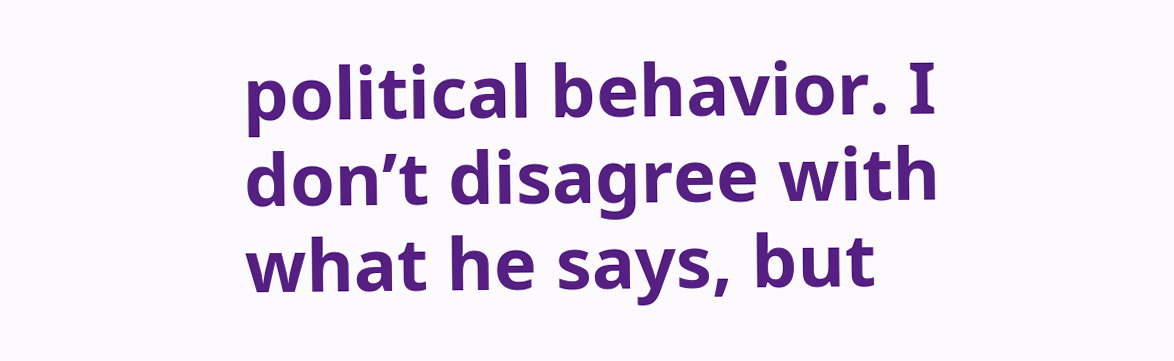political behavior. I don’t disagree with what he says, but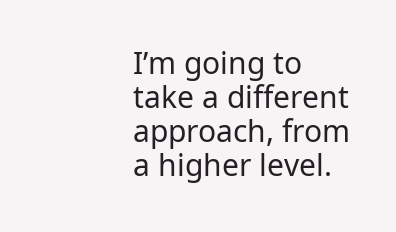I’m going to take a different approach, from a higher level.